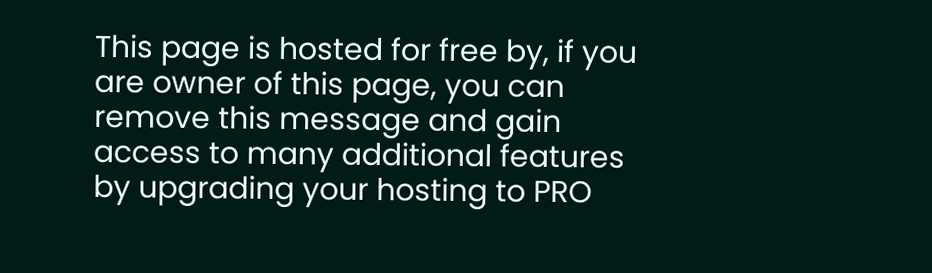This page is hosted for free by, if you are owner of this page, you can remove this message and gain access to many additional features by upgrading your hosting to PRO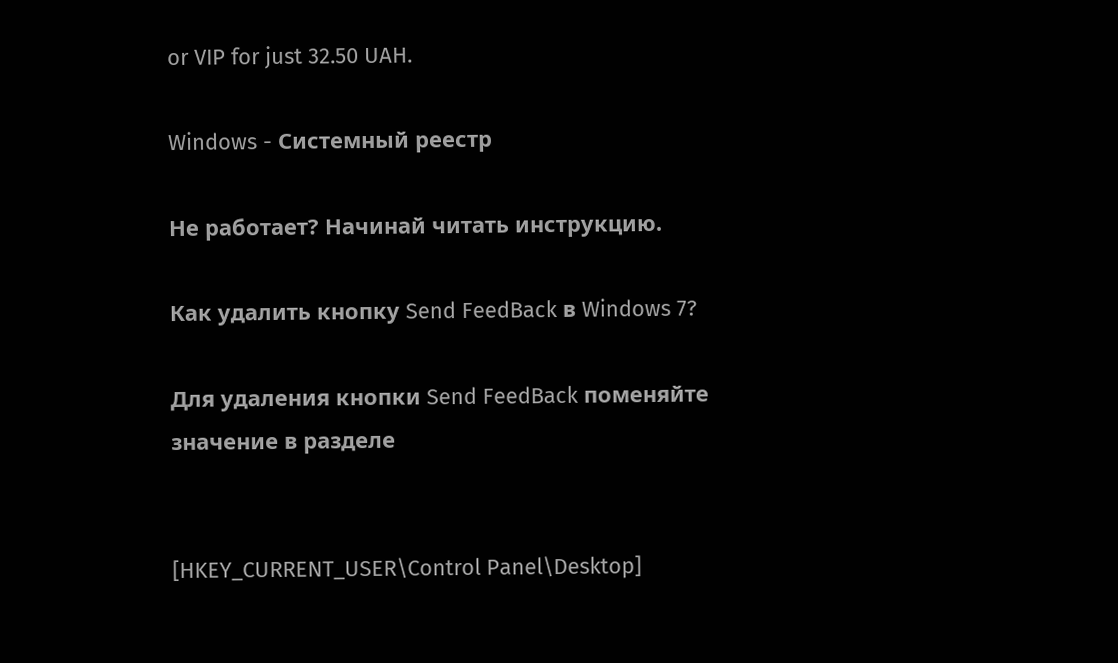or VIP for just 32.50 UAH.

Windows - Системный реестр

Не работает? Начинай читать инструкцию.

Как удалить кнопку Send FeedBack в Windows 7?

Для удаления кнопки Send FeedBack поменяйте значение в разделе


[HKEY_CURRENT_USER\Control Panel\Desktop]